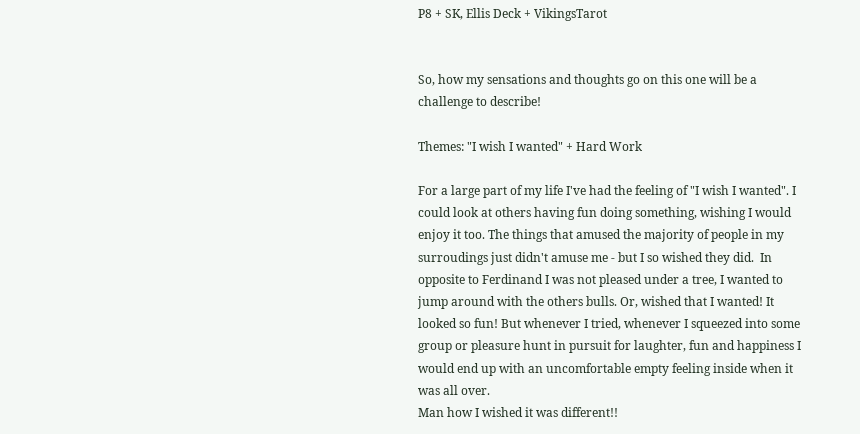P8 + SK, Ellis Deck + VikingsTarot


So, how my sensations and thoughts go on this one will be a challenge to describe!

Themes: "I wish I wanted" + Hard Work

For a large part of my life I've had the feeling of "I wish I wanted". I could look at others having fun doing something, wishing I would enjoy it too. The things that amused the majority of people in my surroudings just didn't amuse me - but I so wished they did.  In opposite to Ferdinand I was not pleased under a tree, I wanted to jump around with the others bulls. Or, wished that I wanted! It looked so fun! But whenever I tried, whenever I squeezed into some group or pleasure hunt in pursuit for laughter, fun and happiness I would end up with an uncomfortable empty feeling inside when it was all over.
Man how I wished it was different!!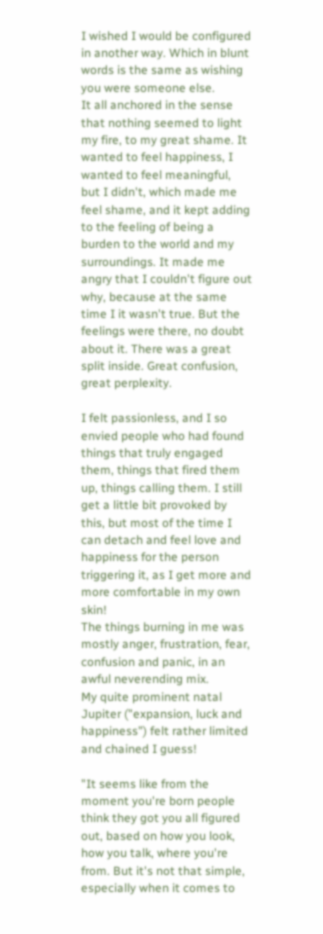I wished I would be configured in another way. Which in blunt words is the same as wishing you were someone else.
It all anchored in the sense that nothing seemed to light my fire, to my great shame. It wanted to feel happiness, I wanted to feel meaningful, but I didn't, which made me feel shame, and it kept adding to the feeling of being a burden to the world and my surroundings. It made me angry that I couldn't figure out why, because at the same time I it wasn't true. But the feelings were there, no doubt about it. There was a great split inside. Great confusion, great perplexity.

I felt passionless, and I so envied people who had found things that truly engaged them, things that fired them up, things calling them. I still get a little bit provoked by this, but most of the time I can detach and feel love and happiness for the person triggering it, as I get more and more comfortable in my own skin!
The things burning in me was mostly anger, frustration, fear, confusion and panic, in an awful neverending mix.
My quite prominent natal Jupiter ("expansion, luck and happiness") felt rather limited and chained I guess!

"It seems like from the moment you're born people think they got you all figured out, based on how you look, how you talk, where you're from. But it's not that simple, especially when it comes to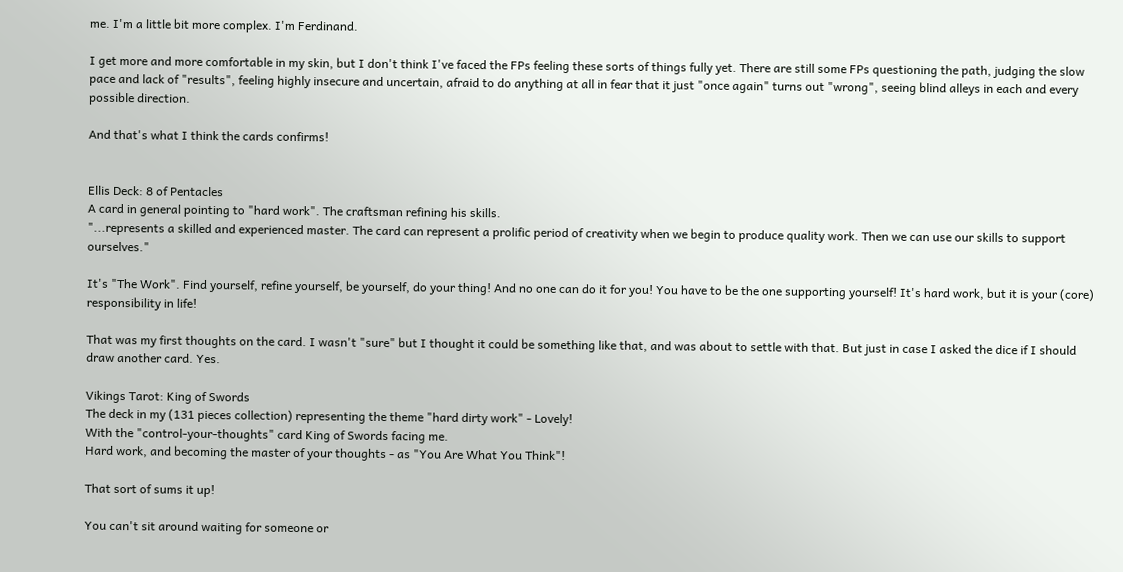me. I'm a little bit more complex. I'm Ferdinand.

I get more and more comfortable in my skin, but I don't think I've faced the FPs feeling these sorts of things fully yet. There are still some FPs questioning the path, judging the slow pace and lack of "results", feeling highly insecure and uncertain, afraid to do anything at all in fear that it just "once again" turns out "wrong", seeing blind alleys in each and every possible direction.

And that's what I think the cards confirms!


Ellis Deck: 8 of Pentacles
A card in general pointing to "hard work". The craftsman refining his skills.
"...represents a skilled and experienced master. The card can represent a prolific period of creativity when we begin to produce quality work. Then we can use our skills to support ourselves."

It's "The Work". Find yourself, refine yourself, be yourself, do your thing! And no one can do it for you! You have to be the one supporting yourself! It's hard work, but it is your (core) responsibility in life!

That was my first thoughts on the card. I wasn't "sure" but I thought it could be something like that, and was about to settle with that. But just in case I asked the dice if I should draw another card. Yes.

Vikings Tarot: King of Swords
The deck in my (131 pieces collection) representing the theme "hard dirty work" - Lovely!
With the "control-your-thoughts" card King of Swords facing me.
Hard work, and becoming the master of your thoughts - as "You Are What You Think"!

That sort of sums it up!

You can't sit around waiting for someone or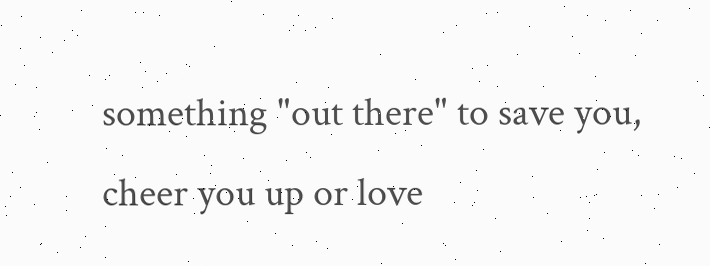something "out there" to save you, cheer you up or love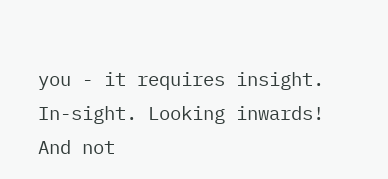you - it requires insight. In-sight. Looking inwards!
And not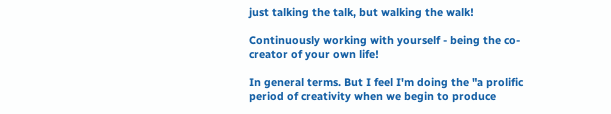just talking the talk, but walking the walk!

Continuously working with yourself - being the co-creator of your own life!

In general terms. But I feel I'm doing the "a prolific period of creativity when we begin to produce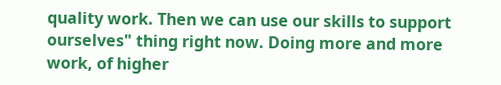quality work. Then we can use our skills to support ourselves" thing right now. Doing more and more work, of higher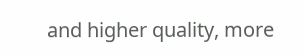and higher quality, more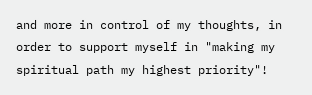and more in control of my thoughts, in order to support myself in "making my spiritual path my highest priority"!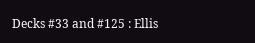Decks #33 and #125 : Ellis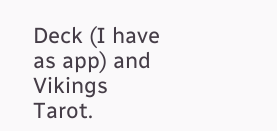Deck (I have as app) and Vikings Tarot.